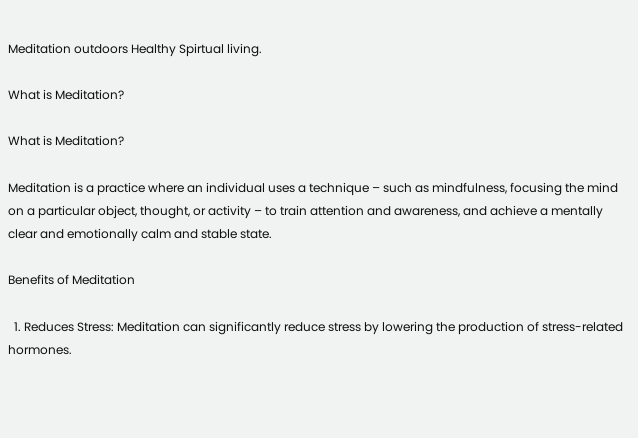Meditation outdoors Healthy Spirtual living.

What is Meditation?

What is Meditation?

Meditation is a practice where an individual uses a technique – such as mindfulness, focusing the mind on a particular object, thought, or activity – to train attention and awareness, and achieve a mentally clear and emotionally calm and stable state.

Benefits of Meditation

  1. Reduces Stress: Meditation can significantly reduce stress by lowering the production of stress-related hormones.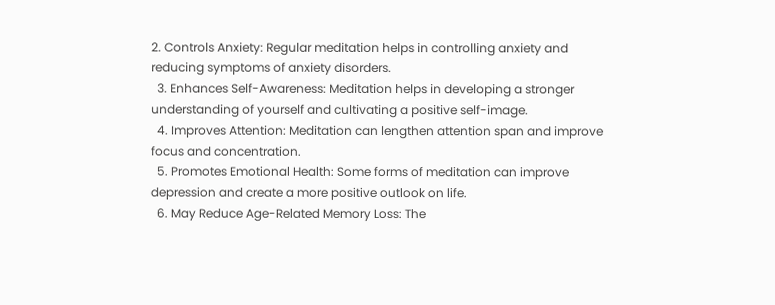2. Controls Anxiety: Regular meditation helps in controlling anxiety and reducing symptoms of anxiety disorders.
  3. Enhances Self-Awareness: Meditation helps in developing a stronger understanding of yourself and cultivating a positive self-image.
  4. Improves Attention: Meditation can lengthen attention span and improve focus and concentration.
  5. Promotes Emotional Health: Some forms of meditation can improve depression and create a more positive outlook on life.
  6. May Reduce Age-Related Memory Loss: The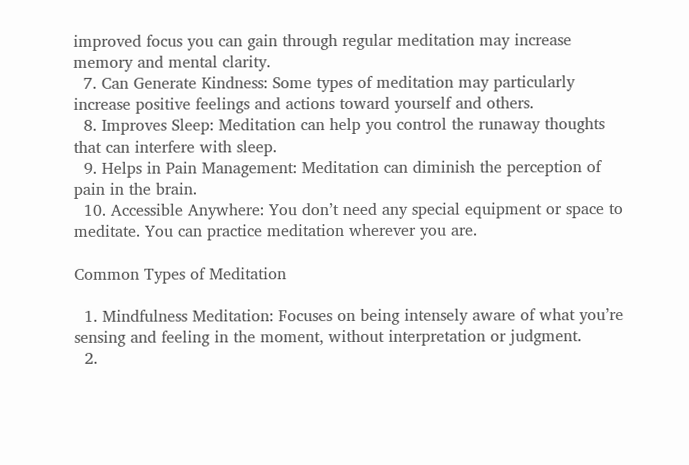improved focus you can gain through regular meditation may increase memory and mental clarity.
  7. Can Generate Kindness: Some types of meditation may particularly increase positive feelings and actions toward yourself and others.
  8. Improves Sleep: Meditation can help you control the runaway thoughts that can interfere with sleep.
  9. Helps in Pain Management: Meditation can diminish the perception of pain in the brain.
  10. Accessible Anywhere: You don’t need any special equipment or space to meditate. You can practice meditation wherever you are.

Common Types of Meditation

  1. Mindfulness Meditation: Focuses on being intensely aware of what you’re sensing and feeling in the moment, without interpretation or judgment.
  2.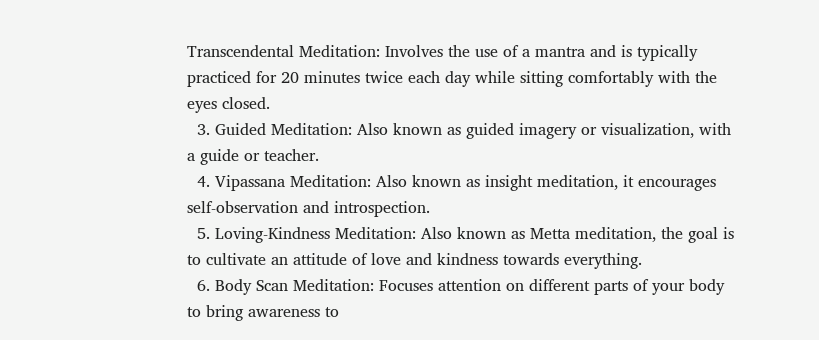Transcendental Meditation: Involves the use of a mantra and is typically practiced for 20 minutes twice each day while sitting comfortably with the eyes closed.
  3. Guided Meditation: Also known as guided imagery or visualization, with a guide or teacher.
  4. Vipassana Meditation: Also known as insight meditation, it encourages self-observation and introspection.
  5. Loving-Kindness Meditation: Also known as Metta meditation, the goal is to cultivate an attitude of love and kindness towards everything.
  6. Body Scan Meditation: Focuses attention on different parts of your body to bring awareness to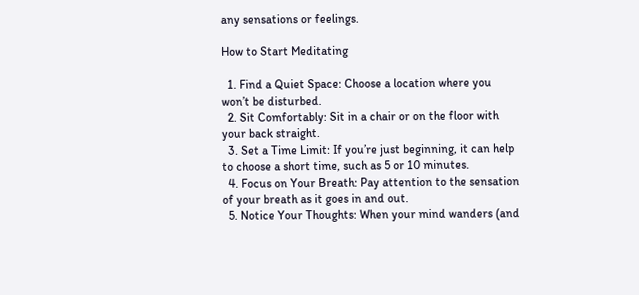any sensations or feelings.

How to Start Meditating

  1. Find a Quiet Space: Choose a location where you won’t be disturbed.
  2. Sit Comfortably: Sit in a chair or on the floor with your back straight.
  3. Set a Time Limit: If you’re just beginning, it can help to choose a short time, such as 5 or 10 minutes.
  4. Focus on Your Breath: Pay attention to the sensation of your breath as it goes in and out.
  5. Notice Your Thoughts: When your mind wanders (and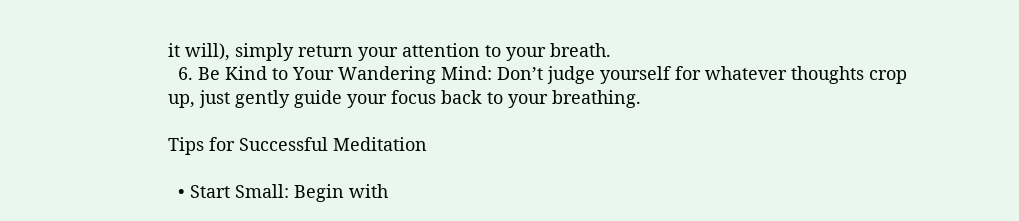it will), simply return your attention to your breath.
  6. Be Kind to Your Wandering Mind: Don’t judge yourself for whatever thoughts crop up, just gently guide your focus back to your breathing.

Tips for Successful Meditation

  • Start Small: Begin with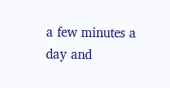a few minutes a day and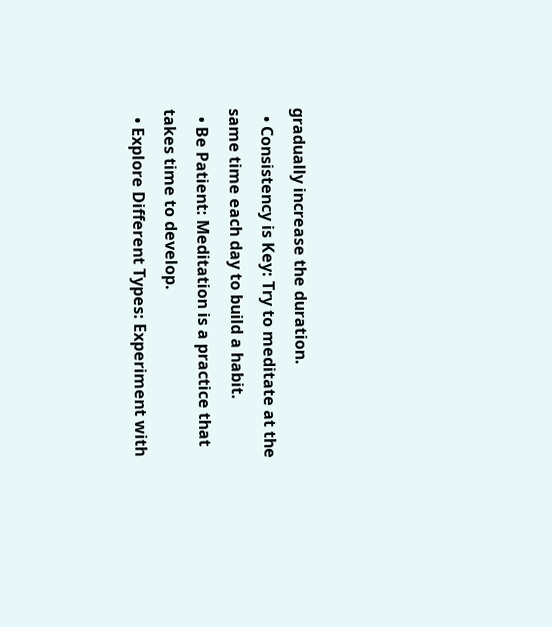gradually increase the duration.
  • Consistency is Key: Try to meditate at the same time each day to build a habit.
  • Be Patient: Meditation is a practice that takes time to develop.
  • Explore Different Types: Experiment with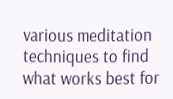various meditation techniques to find what works best for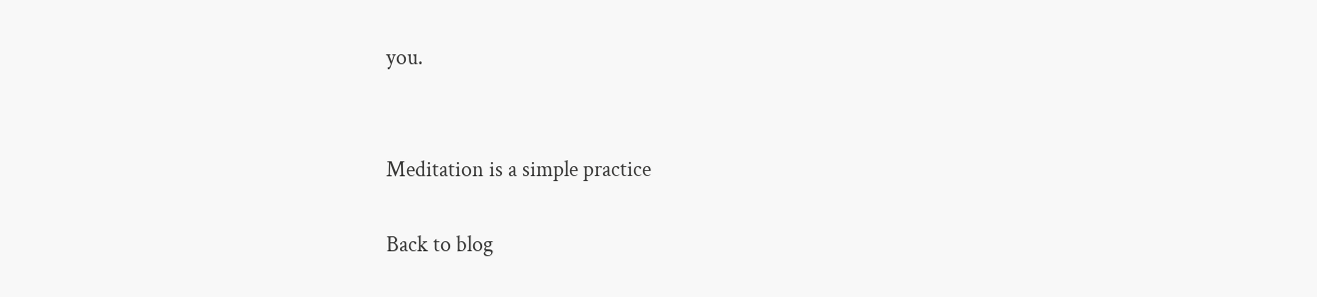you.


Meditation is a simple practice

Back to blog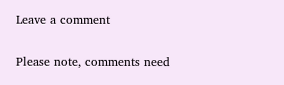Leave a comment

Please note, comments need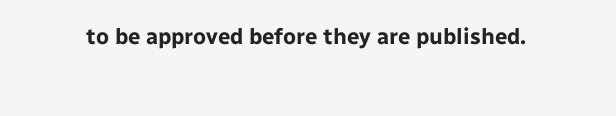to be approved before they are published.